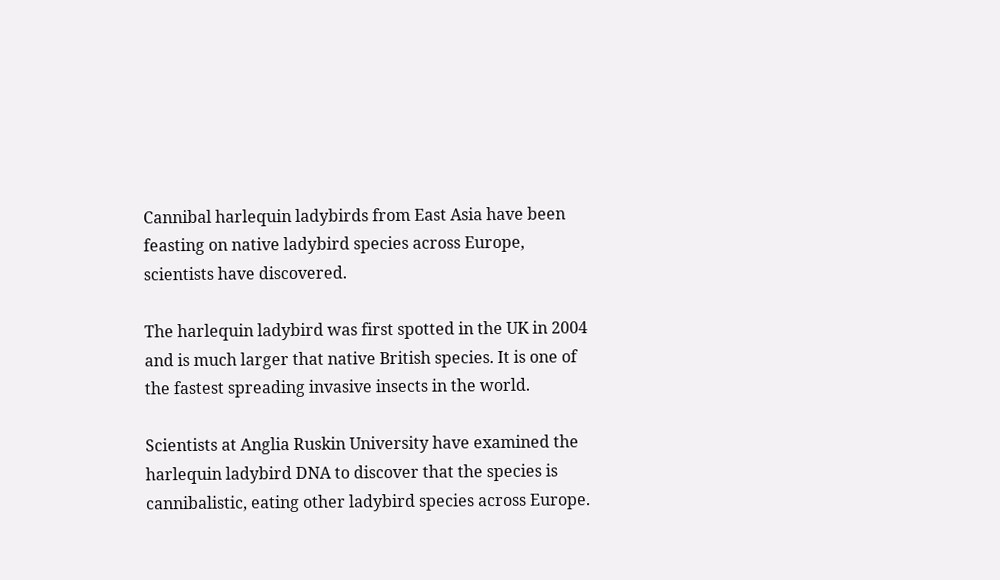Cannibal harlequin ladybirds from East Asia have been feasting on native ladybird species across Europe, scientists have discovered.

The harlequin ladybird was first spotted in the UK in 2004 and is much larger that native British species. It is one of the fastest spreading invasive insects in the world.

Scientists at Anglia Ruskin University have examined the harlequin ladybird DNA to discover that the species is cannibalistic, eating other ladybird species across Europe.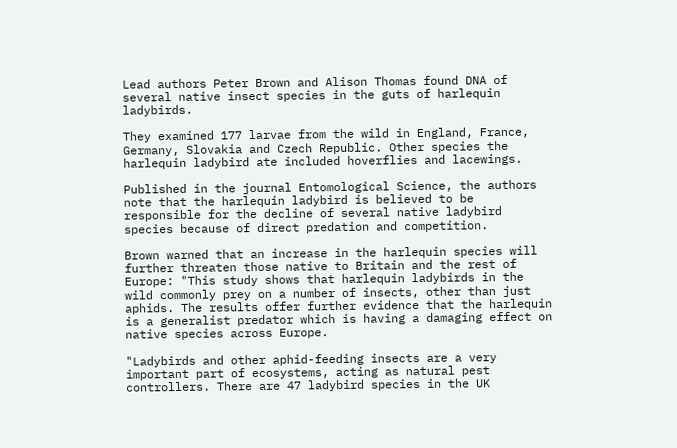Lead authors Peter Brown and Alison Thomas found DNA of several native insect species in the guts of harlequin ladybirds.

They examined 177 larvae from the wild in England, France, Germany, Slovakia and Czech Republic. Other species the harlequin ladybird ate included hoverflies and lacewings.

Published in the journal Entomological Science, the authors note that the harlequin ladybird is believed to be responsible for the decline of several native ladybird species because of direct predation and competition.

Brown warned that an increase in the harlequin species will further threaten those native to Britain and the rest of Europe: "This study shows that harlequin ladybirds in the wild commonly prey on a number of insects, other than just aphids. The results offer further evidence that the harlequin is a generalist predator which is having a damaging effect on native species across Europe.

"Ladybirds and other aphid-feeding insects are a very important part of ecosystems, acting as natural pest controllers. There are 47 ladybird species in the UK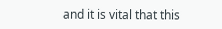and it is vital that this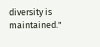diversity is maintained."